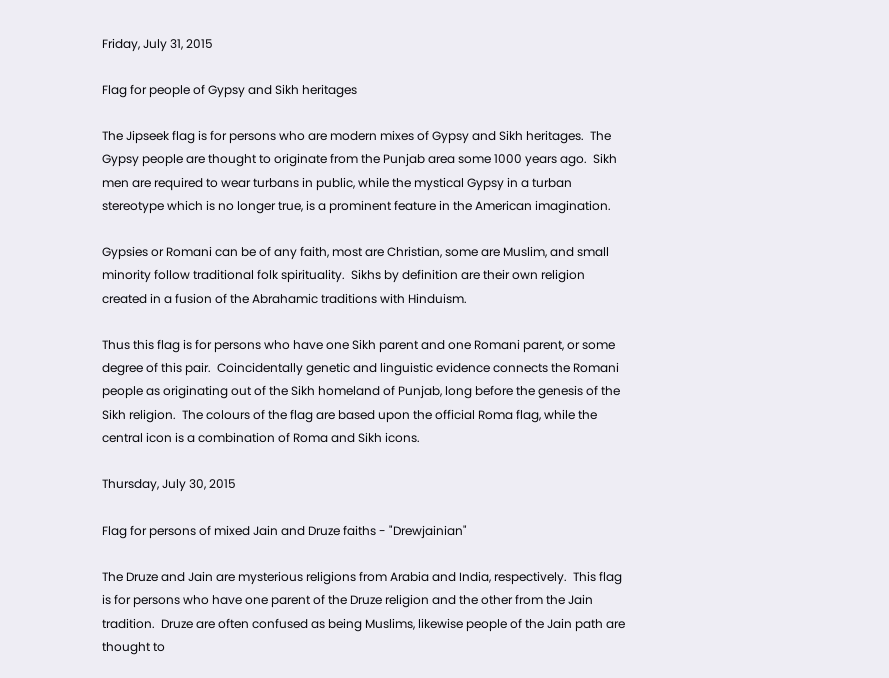Friday, July 31, 2015

Flag for people of Gypsy and Sikh heritages

The Jipseek flag is for persons who are modern mixes of Gypsy and Sikh heritages.  The Gypsy people are thought to originate from the Punjab area some 1000 years ago.  Sikh men are required to wear turbans in public, while the mystical Gypsy in a turban stereotype which is no longer true, is a prominent feature in the American imagination.

Gypsies or Romani can be of any faith, most are Christian, some are Muslim, and small minority follow traditional folk spirituality.  Sikhs by definition are their own religion created in a fusion of the Abrahamic traditions with Hinduism.

Thus this flag is for persons who have one Sikh parent and one Romani parent, or some degree of this pair.  Coincidentally genetic and linguistic evidence connects the Romani people as originating out of the Sikh homeland of Punjab, long before the genesis of the Sikh religion.  The colours of the flag are based upon the official Roma flag, while the central icon is a combination of Roma and Sikh icons.

Thursday, July 30, 2015

Flag for persons of mixed Jain and Druze faiths - "Drewjainian"

The Druze and Jain are mysterious religions from Arabia and India, respectively.  This flag is for persons who have one parent of the Druze religion and the other from the Jain tradition.  Druze are often confused as being Muslims, likewise people of the Jain path are thought to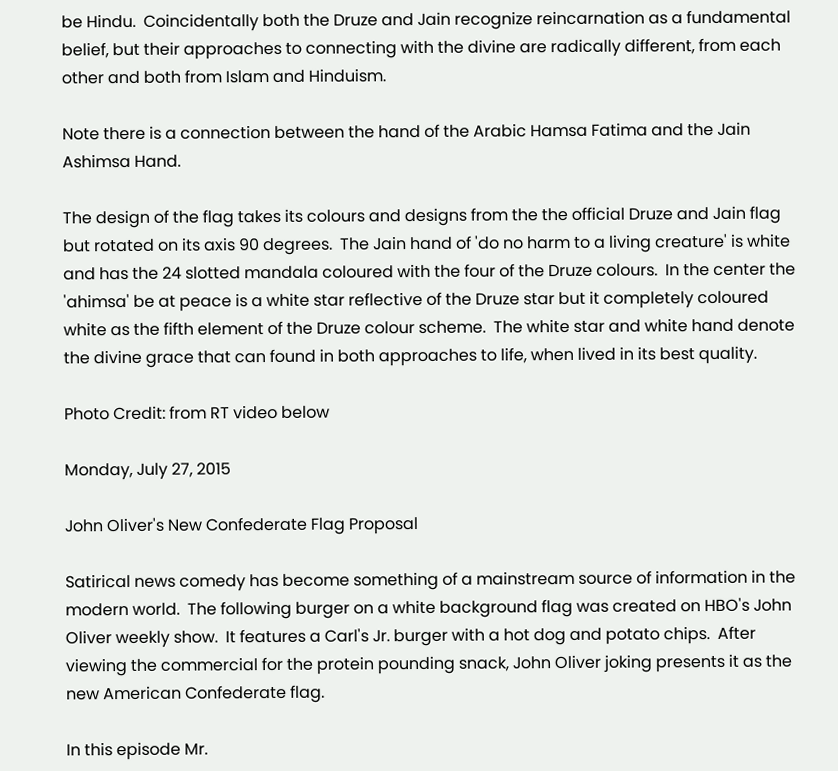be Hindu.  Coincidentally both the Druze and Jain recognize reincarnation as a fundamental belief, but their approaches to connecting with the divine are radically different, from each other and both from Islam and Hinduism.

Note there is a connection between the hand of the Arabic Hamsa Fatima and the Jain Ashimsa Hand.

The design of the flag takes its colours and designs from the the official Druze and Jain flag but rotated on its axis 90 degrees.  The Jain hand of 'do no harm to a living creature' is white and has the 24 slotted mandala coloured with the four of the Druze colours.  In the center the 'ahimsa' be at peace is a white star reflective of the Druze star but it completely coloured white as the fifth element of the Druze colour scheme.  The white star and white hand denote the divine grace that can found in both approaches to life, when lived in its best quality.

Photo Credit: from RT video below

Monday, July 27, 2015

John Oliver's New Confederate Flag Proposal

Satirical news comedy has become something of a mainstream source of information in the modern world.  The following burger on a white background flag was created on HBO's John Oliver weekly show.  It features a Carl's Jr. burger with a hot dog and potato chips.  After viewing the commercial for the protein pounding snack, John Oliver joking presents it as the new American Confederate flag.

In this episode Mr.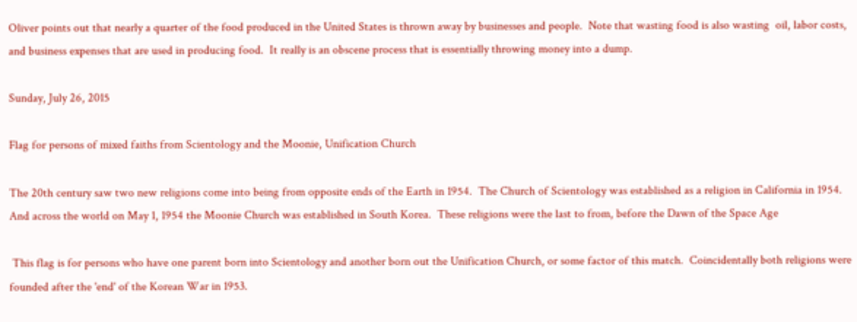Oliver points out that nearly a quarter of the food produced in the United States is thrown away by businesses and people.  Note that wasting food is also wasting  oil, labor costs, and business expenses that are used in producing food.  It really is an obscene process that is essentially throwing money into a dump.

Sunday, July 26, 2015

Flag for persons of mixed faiths from Scientology and the Moonie, Unification Church

The 20th century saw two new religions come into being from opposite ends of the Earth in 1954.  The Church of Scientology was established as a religion in California in 1954.  And across the world on May 1, 1954 the Moonie Church was established in South Korea.  These religions were the last to from, before the Dawn of the Space Age

 This flag is for persons who have one parent born into Scientology and another born out the Unification Church, or some factor of this match.  Coincidentally both religions were founded after the 'end' of the Korean War in 1953.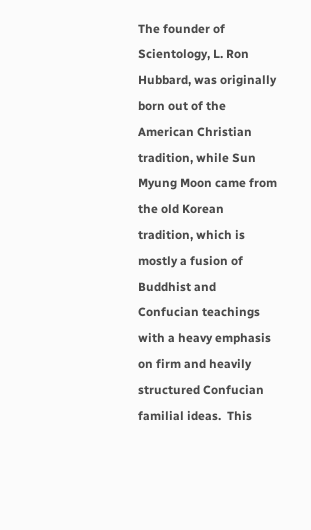The founder of Scientology, L. Ron Hubbard, was originally born out of the American Christian tradition, while Sun Myung Moon came from the old Korean tradition, which is mostly a fusion of Buddhist and Confucian teachings with a heavy emphasis on firm and heavily structured Confucian familial ideas.  This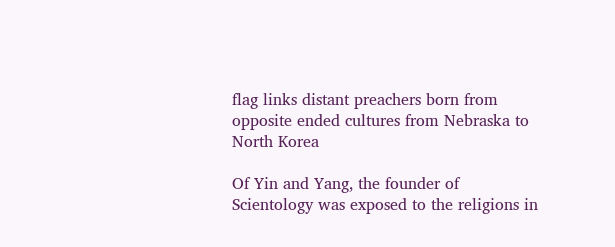flag links distant preachers born from opposite ended cultures from Nebraska to North Korea

Of Yin and Yang, the founder of Scientology was exposed to the religions in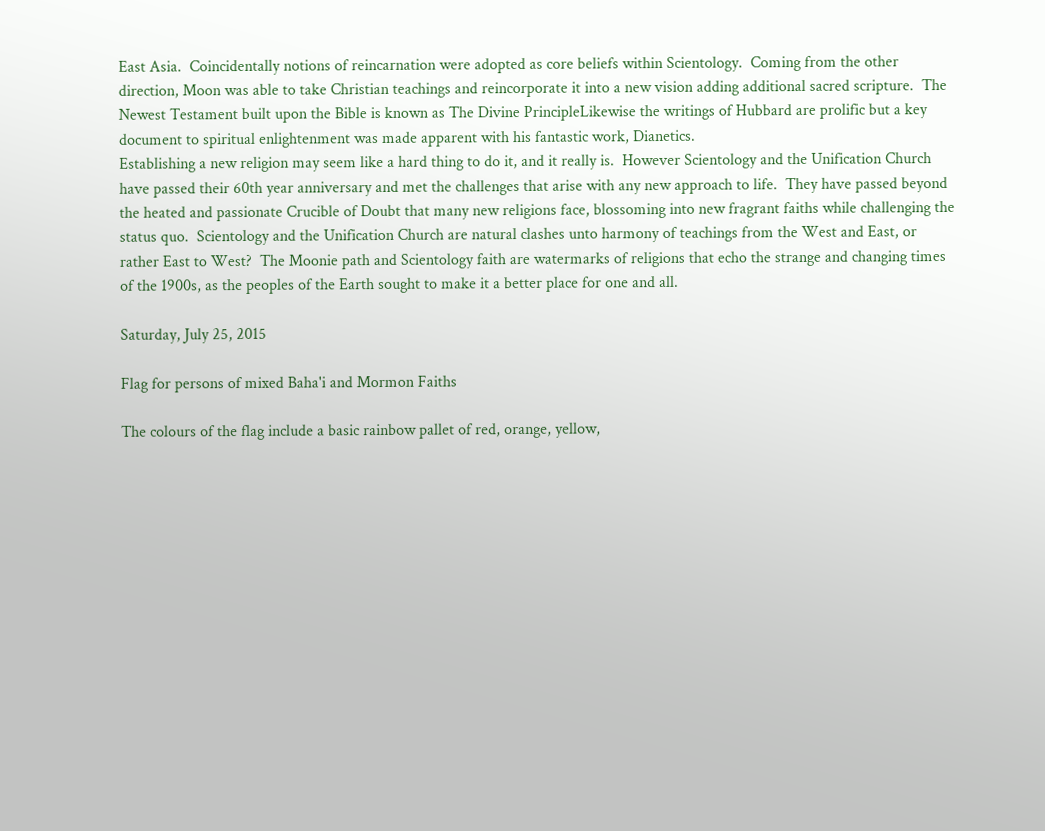East Asia.  Coincidentally notions of reincarnation were adopted as core beliefs within Scientology.  Coming from the other direction, Moon was able to take Christian teachings and reincorporate it into a new vision adding additional sacred scripture.  The Newest Testament built upon the Bible is known as The Divine PrincipleLikewise the writings of Hubbard are prolific but a key document to spiritual enlightenment was made apparent with his fantastic work, Dianetics.
Establishing a new religion may seem like a hard thing to do it, and it really is.  However Scientology and the Unification Church have passed their 60th year anniversary and met the challenges that arise with any new approach to life.  They have passed beyond the heated and passionate Crucible of Doubt that many new religions face, blossoming into new fragrant faiths while challenging the status quo.  Scientology and the Unification Church are natural clashes unto harmony of teachings from the West and East, or rather East to West?  The Moonie path and Scientology faith are watermarks of religions that echo the strange and changing times of the 1900s, as the peoples of the Earth sought to make it a better place for one and all.

Saturday, July 25, 2015

Flag for persons of mixed Baha'i and Mormon Faiths

The colours of the flag include a basic rainbow pallet of red, orange, yellow,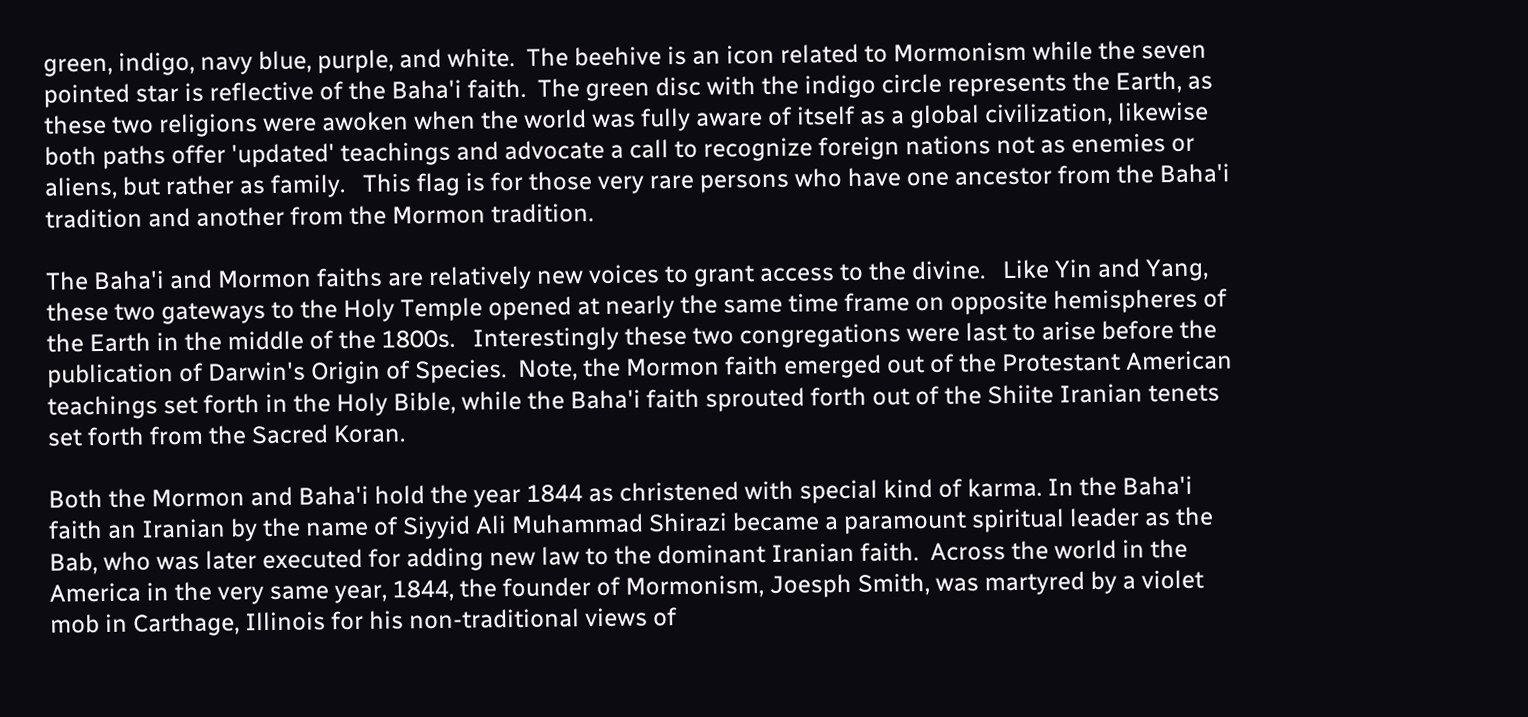green, indigo, navy blue, purple, and white.  The beehive is an icon related to Mormonism while the seven pointed star is reflective of the Baha'i faith.  The green disc with the indigo circle represents the Earth, as these two religions were awoken when the world was fully aware of itself as a global civilization, likewise both paths offer 'updated' teachings and advocate a call to recognize foreign nations not as enemies or aliens, but rather as family.   This flag is for those very rare persons who have one ancestor from the Baha'i tradition and another from the Mormon tradition.

The Baha'i and Mormon faiths are relatively new voices to grant access to the divine.   Like Yin and Yang, these two gateways to the Holy Temple opened at nearly the same time frame on opposite hemispheres of the Earth in the middle of the 1800s.   Interestingly these two congregations were last to arise before the publication of Darwin's Origin of Species.  Note, the Mormon faith emerged out of the Protestant American teachings set forth in the Holy Bible, while the Baha'i faith sprouted forth out of the Shiite Iranian tenets set forth from the Sacred Koran.

Both the Mormon and Baha'i hold the year 1844 as christened with special kind of karma. In the Baha'i faith an Iranian by the name of Siyyid Ali Muhammad Shirazi became a paramount spiritual leader as the Bab, who was later executed for adding new law to the dominant Iranian faith.  Across the world in the America in the very same year, 1844, the founder of Mormonism, Joesph Smith, was martyred by a violet mob in Carthage, Illinois for his non-traditional views of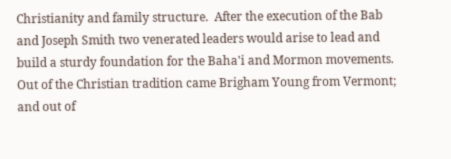Christianity and family structure.  After the execution of the Bab and Joseph Smith two venerated leaders would arise to lead and build a sturdy foundation for the Baha'i and Mormon movements.  Out of the Christian tradition came Brigham Young from Vermont; and out of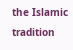the Islamic tradition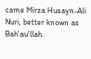came Mirza Husayn-Ali Nuri, better known as Bah'au'llah.